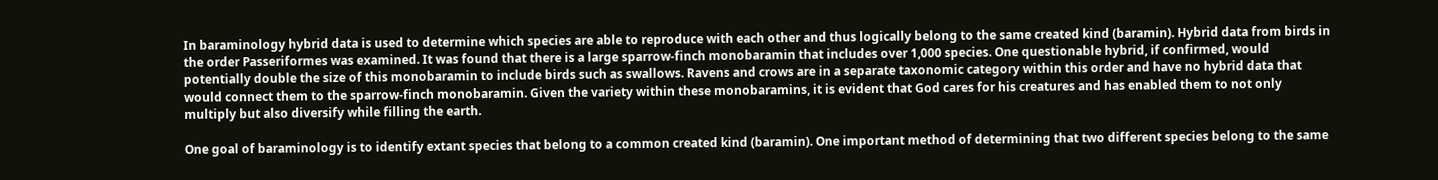In baraminology hybrid data is used to determine which species are able to reproduce with each other and thus logically belong to the same created kind (baramin). Hybrid data from birds in the order Passeriformes was examined. It was found that there is a large sparrow-finch monobaramin that includes over 1,000 species. One questionable hybrid, if confirmed, would potentially double the size of this monobaramin to include birds such as swallows. Ravens and crows are in a separate taxonomic category within this order and have no hybrid data that would connect them to the sparrow-finch monobaramin. Given the variety within these monobaramins, it is evident that God cares for his creatures and has enabled them to not only multiply but also diversify while filling the earth.

One goal of baraminology is to identify extant species that belong to a common created kind (baramin). One important method of determining that two different species belong to the same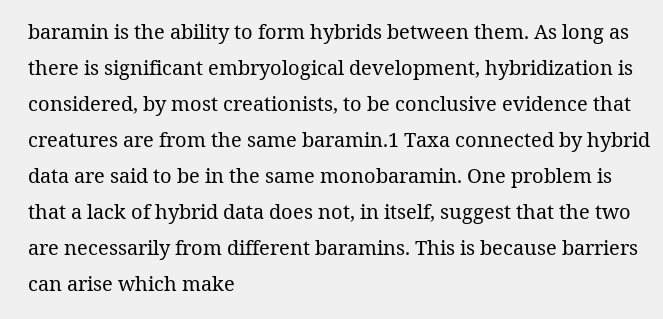baramin is the ability to form hybrids between them. As long as there is significant embryological development, hybridization is considered, by most creationists, to be conclusive evidence that creatures are from the same baramin.1 Taxa connected by hybrid data are said to be in the same monobaramin. One problem is that a lack of hybrid data does not, in itself, suggest that the two are necessarily from different baramins. This is because barriers can arise which make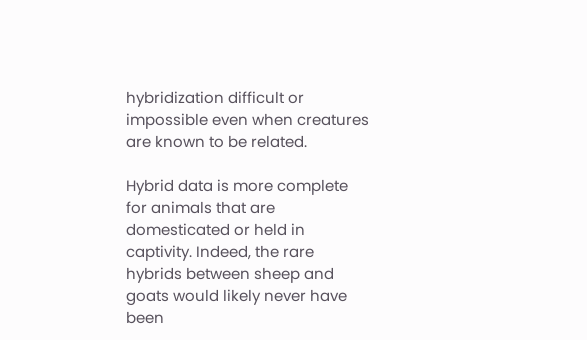hybridization difficult or impossible even when creatures are known to be related.

Hybrid data is more complete for animals that are domesticated or held in captivity. Indeed, the rare hybrids between sheep and goats would likely never have been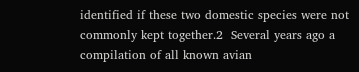identified if these two domestic species were not commonly kept together.2  Several years ago a compilation of all known avian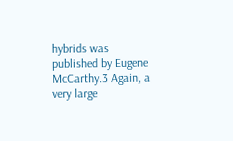hybrids was published by Eugene McCarthy.3 Again, a very large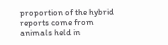proportion of the hybrid reports come from animals held in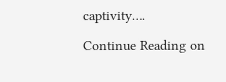captivity….

Continue Reading on